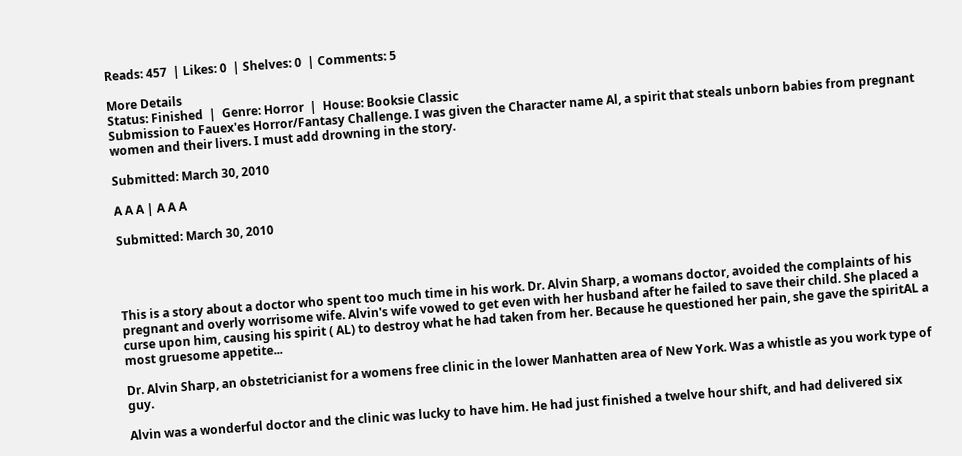Reads: 457  | Likes: 0  | Shelves: 0  | Comments: 5

More Details
Status: Finished  |  Genre: Horror  |  House: Booksie Classic
Submission to Fauex'es Horror/Fantasy Challenge. I was given the Character name Al, a spirit that steals unborn babies from pregnant women and their livers. I must add drowning in the story.

Submitted: March 30, 2010

A A A | A A A

Submitted: March 30, 2010




This is a story about a doctor who spent too much time in his work. Dr. Alvin Sharp, a womans doctor, avoided the complaints of his pregnant and overly worrisome wife. Alvin's wife vowed to get even with her husband after he failed to save their child. She placed a curse upon him, causing his spirit ( AL) to destroy what he had taken from her. Because he questioned her pain, she gave the spiritAL a most gruesome appetite...

Dr. Alvin Sharp, an obstetricianist for a womens free clinic in the lower Manhatten area of New York. Was a whistle as you work type of guy.

Alvin was a wonderful doctor and the clinic was lucky to have him. He had just finished a twelve hour shift, and had delivered six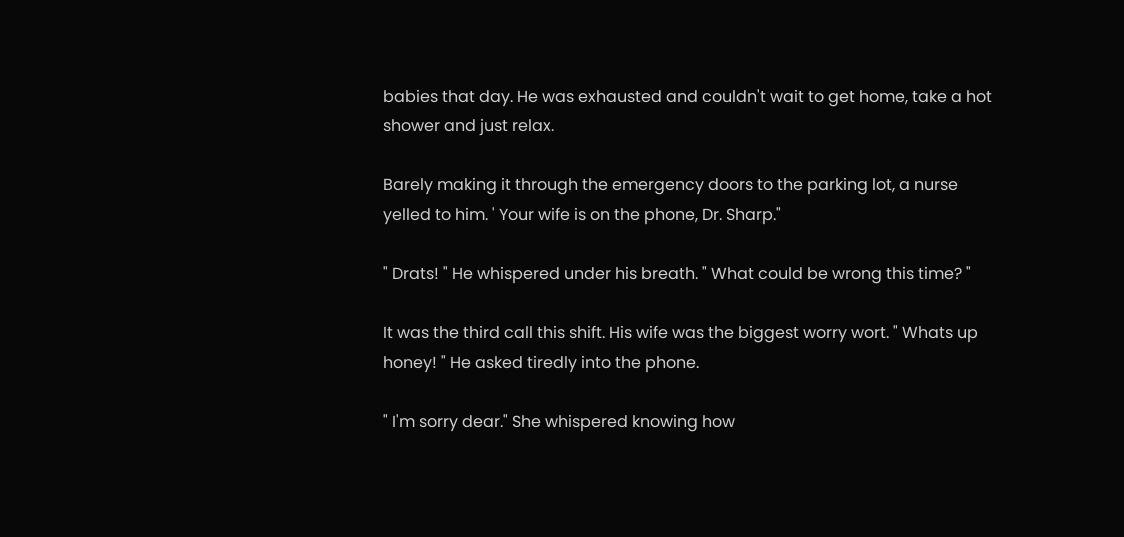babies that day. He was exhausted and couldn't wait to get home, take a hot shower and just relax.

Barely making it through the emergency doors to the parking lot, a nurse yelled to him. ' Your wife is on the phone, Dr. Sharp."

" Drats! " He whispered under his breath. " What could be wrong this time? "

It was the third call this shift. His wife was the biggest worry wort. " Whats up honey! " He asked tiredly into the phone.

" I'm sorry dear." She whispered knowing how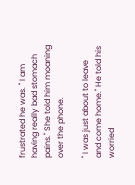frustrated he was. " I am having really bad stomach pains." She told him moaning over the phone.

" I was just about to leave and come home." He told his worried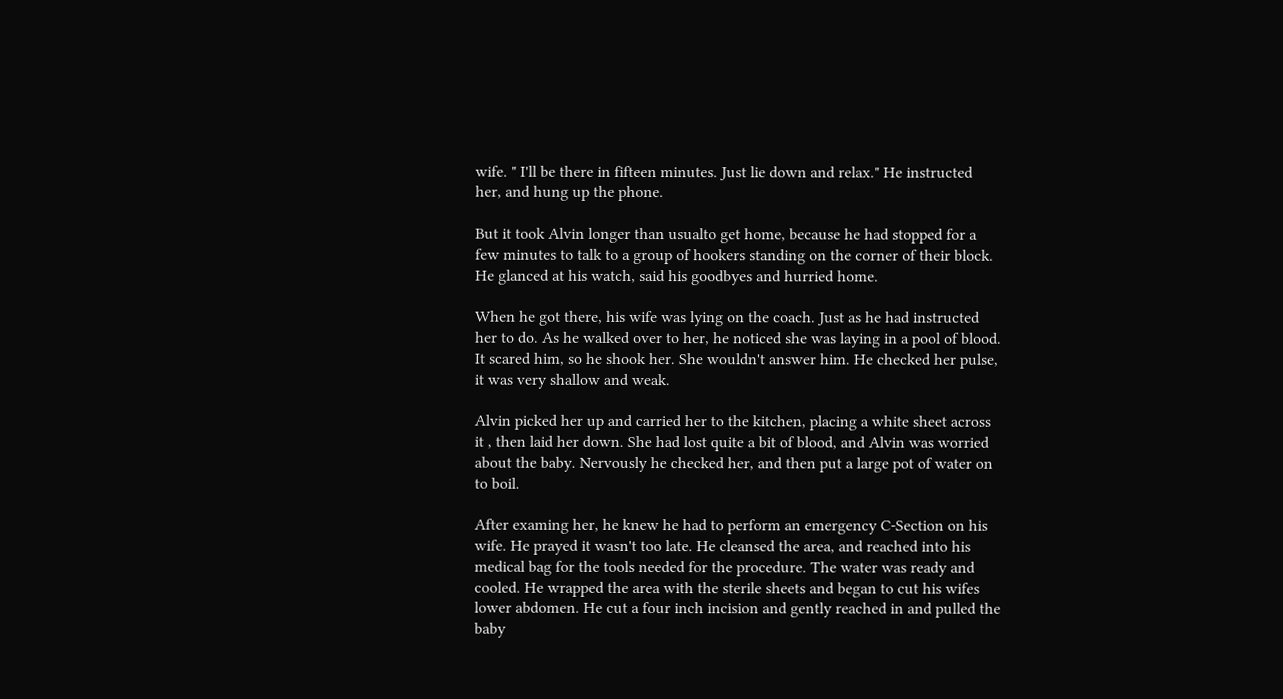wife. " I'll be there in fifteen minutes. Just lie down and relax." He instructed her, and hung up the phone.

But it took Alvin longer than usualto get home, because he had stopped for a few minutes to talk to a group of hookers standing on the corner of their block. He glanced at his watch, said his goodbyes and hurried home.

When he got there, his wife was lying on the coach. Just as he had instructed her to do. As he walked over to her, he noticed she was laying in a pool of blood. It scared him, so he shook her. She wouldn't answer him. He checked her pulse, it was very shallow and weak.

Alvin picked her up and carried her to the kitchen, placing a white sheet across it , then laid her down. She had lost quite a bit of blood, and Alvin was worried about the baby. Nervously he checked her, and then put a large pot of water on to boil.

After examing her, he knew he had to perform an emergency C-Section on his wife. He prayed it wasn't too late. He cleansed the area, and reached into his medical bag for the tools needed for the procedure. The water was ready and cooled. He wrapped the area with the sterile sheets and began to cut his wifes lower abdomen. He cut a four inch incision and gently reached in and pulled the baby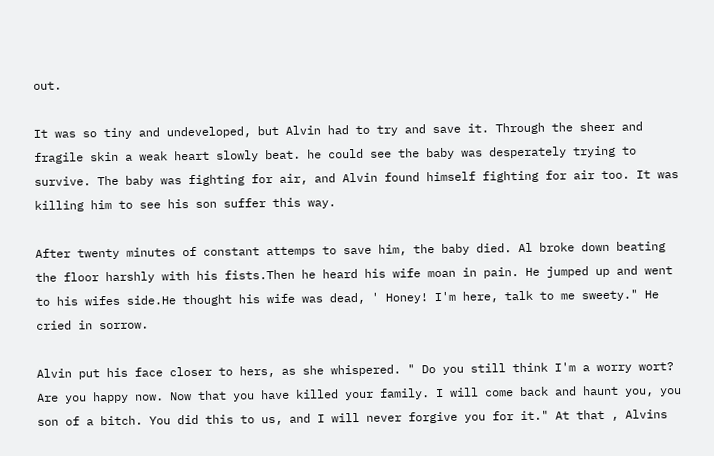out.

It was so tiny and undeveloped, but Alvin had to try and save it. Through the sheer and fragile skin a weak heart slowly beat. he could see the baby was desperately trying to survive. The baby was fighting for air, and Alvin found himself fighting for air too. It was killing him to see his son suffer this way.

After twenty minutes of constant attemps to save him, the baby died. Al broke down beating the floor harshly with his fists.Then he heard his wife moan in pain. He jumped up and went to his wifes side.He thought his wife was dead, ' Honey! I'm here, talk to me sweety." He cried in sorrow.

Alvin put his face closer to hers, as she whispered. " Do you still think I'm a worry wort? Are you happy now. Now that you have killed your family. I will come back and haunt you, you son of a bitch. You did this to us, and I will never forgive you for it." At that , Alvins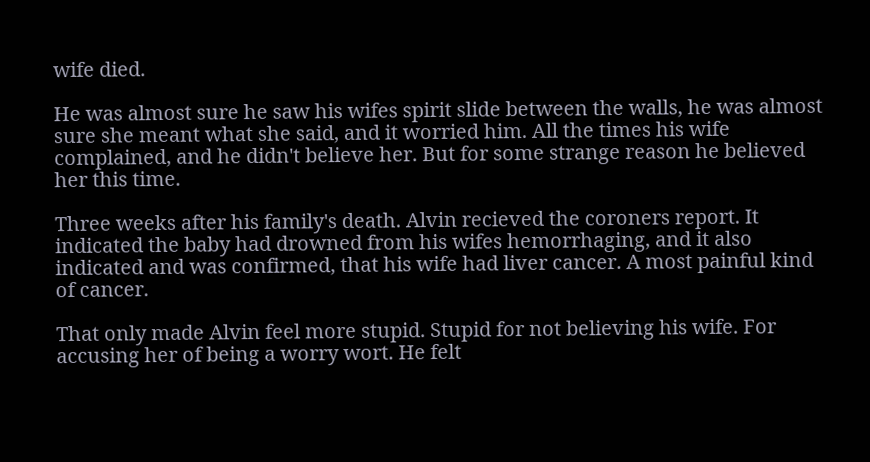wife died.

He was almost sure he saw his wifes spirit slide between the walls, he was almost sure she meant what she said, and it worried him. All the times his wife complained, and he didn't believe her. But for some strange reason he believed her this time.

Three weeks after his family's death. Alvin recieved the coroners report. It indicated the baby had drowned from his wifes hemorrhaging, and it also indicated and was confirmed, that his wife had liver cancer. A most painful kind of cancer.

That only made Alvin feel more stupid. Stupid for not believing his wife. For accusing her of being a worry wort. He felt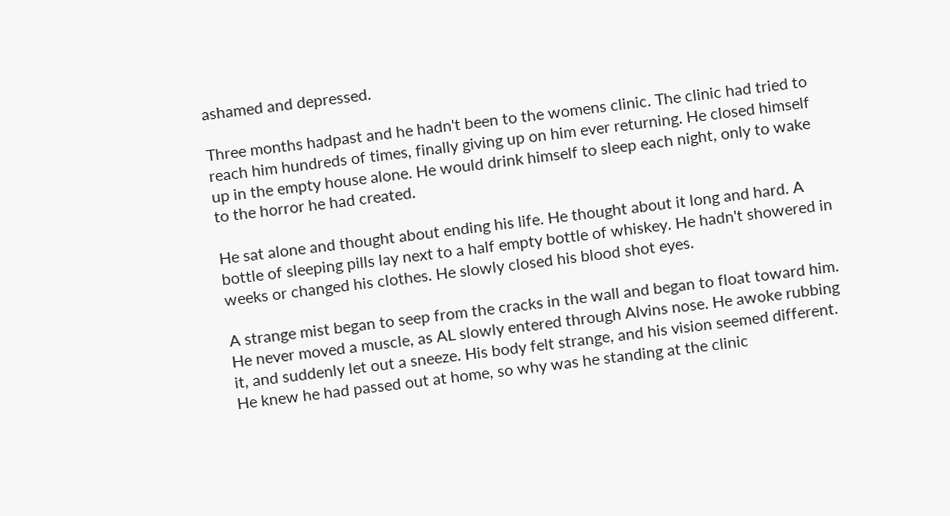ashamed and depressed.

Three months hadpast and he hadn't been to the womens clinic. The clinic had tried to reach him hundreds of times, finally giving up on him ever returning. He closed himself up in the empty house alone. He would drink himself to sleep each night, only to wake to the horror he had created.

He sat alone and thought about ending his life. He thought about it long and hard. A bottle of sleeping pills lay next to a half empty bottle of whiskey. He hadn't showered in weeks or changed his clothes. He slowly closed his blood shot eyes.

A strange mist began to seep from the cracks in the wall and began to float toward him. He never moved a muscle, as AL slowly entered through Alvins nose. He awoke rubbing it, and suddenly let out a sneeze. His body felt strange, and his vision seemed different. He knew he had passed out at home, so why was he standing at the clinic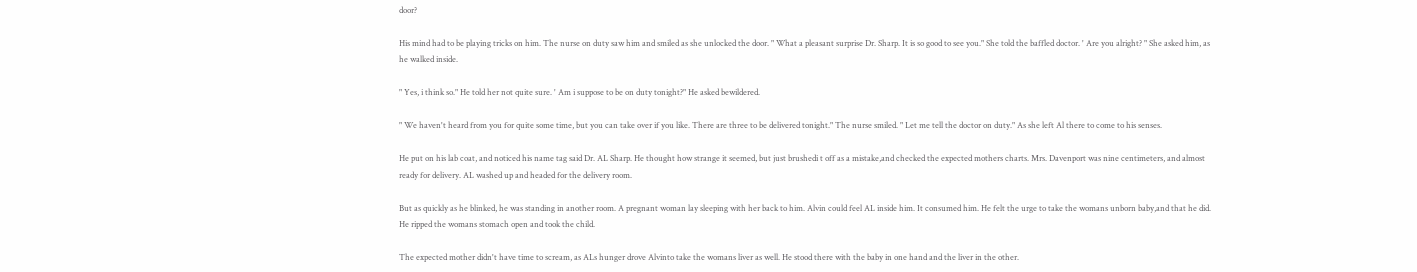door?

His mind had to be playing tricks on him. The nurse on duty saw him and smiled as she unlocked the door. " What a pleasant surprise Dr. Sharp. It is so good to see you." She told the baffled doctor. ' Are you alright? " She asked him, as he walked inside.

" Yes, i think so." He told her not quite sure. ' Am i suppose to be on duty tonight?" He asked bewildered.

" We haven't heard from you for quite some time, but you can take over if you like. There are three to be delivered tonight." The nurse smiled. " Let me tell the doctor on duty." As she left Al there to come to his senses.

He put on his lab coat, and noticed his name tag said Dr. AL Sharp. He thought how strange it seemed, but just brushedi t off as a mistake,and checked the expected mothers charts. Mrs. Davenport was nine centimeters, and almost ready for delivery. AL washed up and headed for the delivery room.

But as quickly as he blinked, he was standing in another room. A pregnant woman lay sleeping with her back to him. Alvin could feel AL inside him. It consumed him. He felt the urge to take the womans unborn baby,and that he did. He ripped the womans stomach open and took the child.

The expected mother didn't have time to scream, as ALs hunger drove Alvinto take the womans liver as well. He stood there with the baby in one hand and the liver in the other.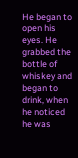He began to open his eyes. He grabbed the bottle of whiskey and began to drink, when he noticed he was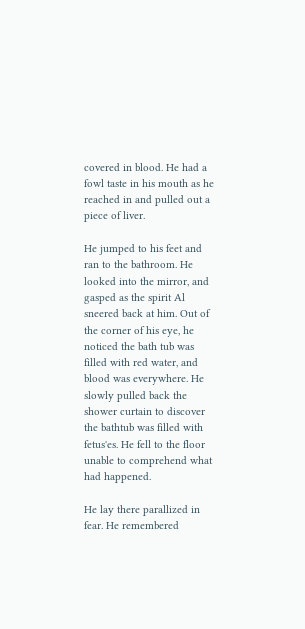covered in blood. He had a fowl taste in his mouth as he reached in and pulled out a piece of liver.

He jumped to his feet and ran to the bathroom. He looked into the mirror, and gasped as the spirit Al sneered back at him. Out of the corner of his eye, he noticed the bath tub was filled with red water, and blood was everywhere. He slowly pulled back the shower curtain to discover the bathtub was filled with fetus'es. He fell to the floor unable to comprehend what had happened.

He lay there parallized in fear. He remembered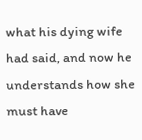what his dying wife had said, and now he understands how she must have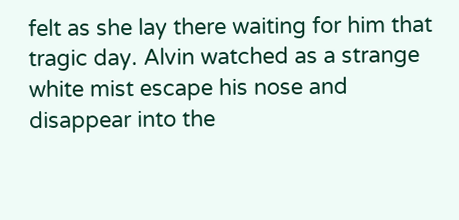felt as she lay there waiting for him that tragic day. Alvin watched as a strange white mist escape his nose and disappear into the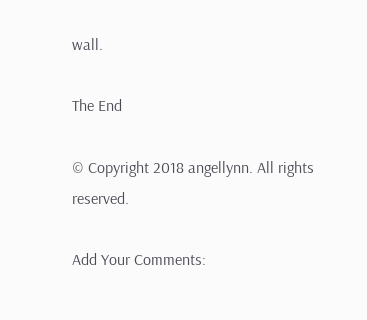wall.

The End

© Copyright 2018 angellynn. All rights reserved.

Add Your Comments: